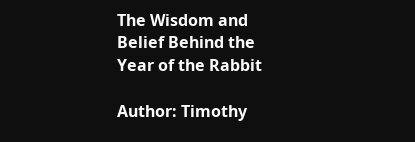The Wisdom and Belief Behind the Year of the Rabbit

Author: Timothy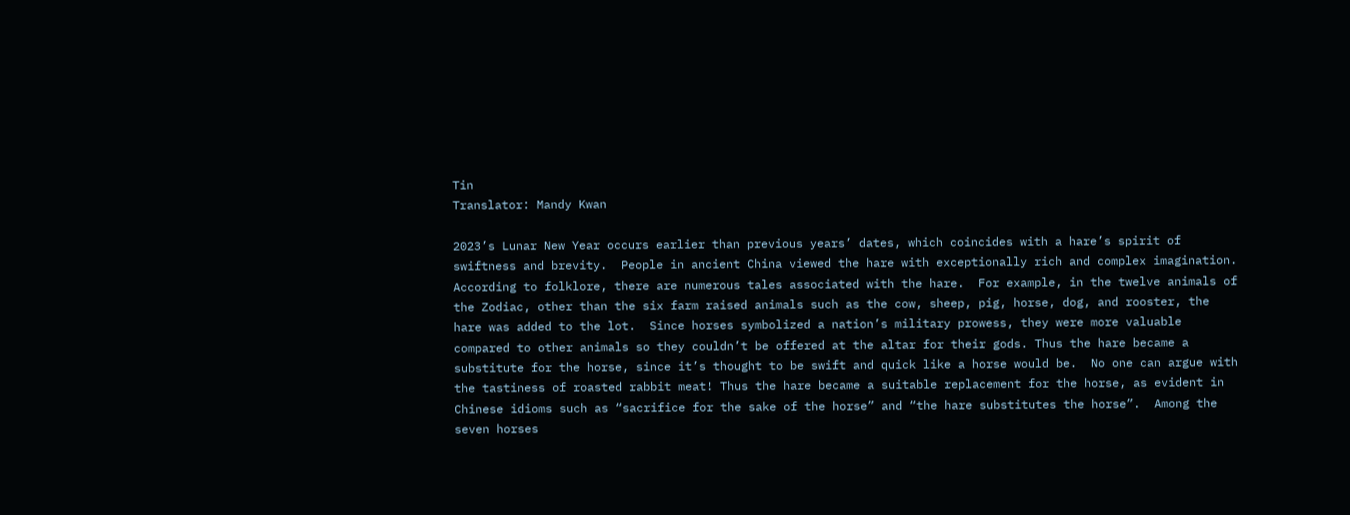Tin
Translator: Mandy Kwan

2023’s Lunar New Year occurs earlier than previous years’ dates, which coincides with a hare’s spirit of swiftness and brevity.  People in ancient China viewed the hare with exceptionally rich and complex imagination.  According to folklore, there are numerous tales associated with the hare.  For example, in the twelve animals of the Zodiac, other than the six farm raised animals such as the cow, sheep, pig, horse, dog, and rooster, the hare was added to the lot.  Since horses symbolized a nation’s military prowess, they were more valuable compared to other animals so they couldn’t be offered at the altar for their gods. Thus the hare became a substitute for the horse, since it’s thought to be swift and quick like a horse would be.  No one can argue with the tastiness of roasted rabbit meat! Thus the hare became a suitable replacement for the horse, as evident in Chinese idioms such as “sacrifice for the sake of the horse” and “the hare substitutes the horse”.  Among the seven horses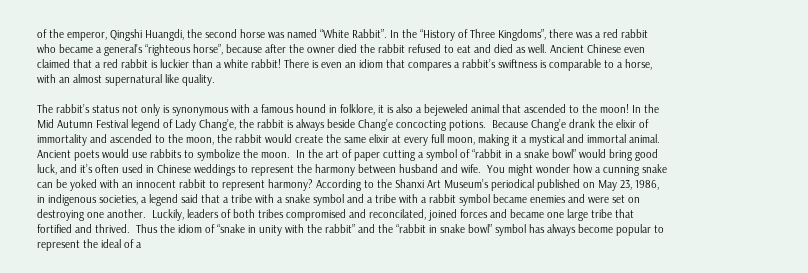of the emperor, Qingshi Huangdi, the second horse was named “White Rabbit”. In the “History of Three Kingdoms”, there was a red rabbit who became a general’s “righteous horse”, because after the owner died the rabbit refused to eat and died as well. Ancient Chinese even claimed that a red rabbit is luckier than a white rabbit! There is even an idiom that compares a rabbit’s swiftness is comparable to a horse, with an almost supernatural like quality.

The rabbit’s status not only is synonymous with a famous hound in folklore, it is also a bejeweled animal that ascended to the moon! In the Mid Autumn Festival legend of Lady Chang’e, the rabbit is always beside Chang’e concocting potions.  Because Chang’e drank the elixir of immortality and ascended to the moon, the rabbit would create the same elixir at every full moon, making it a mystical and immortal animal.  Ancient poets would use rabbits to symbolize the moon.  In the art of paper cutting a symbol of “rabbit in a snake bowl” would bring good luck, and it’s often used in Chinese weddings to represent the harmony between husband and wife.  You might wonder how a cunning snake can be yoked with an innocent rabbit to represent harmony? According to the Shanxi Art Museum’s periodical published on May 23, 1986, in indigenous societies, a legend said that a tribe with a snake symbol and a tribe with a rabbit symbol became enemies and were set on destroying one another.  Luckily, leaders of both tribes compromised and reconcilated, joined forces and became one large tribe that fortified and thrived.  Thus the idiom of “snake in unity with the rabbit” and the “rabbit in snake bowl” symbol has always become popular to represent the ideal of a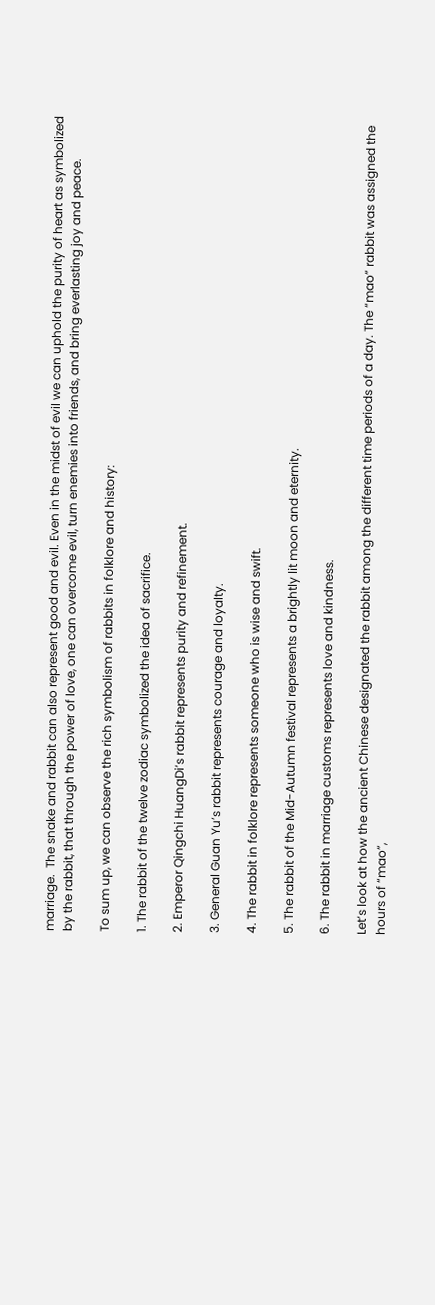marriage.  The snake and rabbit can also represent good and evil. Even in the midst of evil we can uphold the purity of heart as symbolized by the rabbit, that through the power of love, one can overcome evil, turn enemies into friends, and bring everlasting joy and peace.

To sum up, we can observe the rich symbolism of rabbits in folklore and history:

1. The rabbit of the twelve zodiac symbolized the idea of sacrifice.

2. Emperor Qingchi HuangDi’s rabbit represents purity and refinement.

3. General Guan Yu’s rabbit represents courage and loyalty.

4. The rabbit in folklore represents someone who is wise and swift.

5. The rabbit of the Mid-Autumn festival represents a brightly lit moon and eternity.

6. The rabbit in marriage customs represents love and kindness.

Let’s look at how the ancient Chinese designated the rabbit among the different time periods of a day. The “mao” rabbit was assigned the hours of “mao”,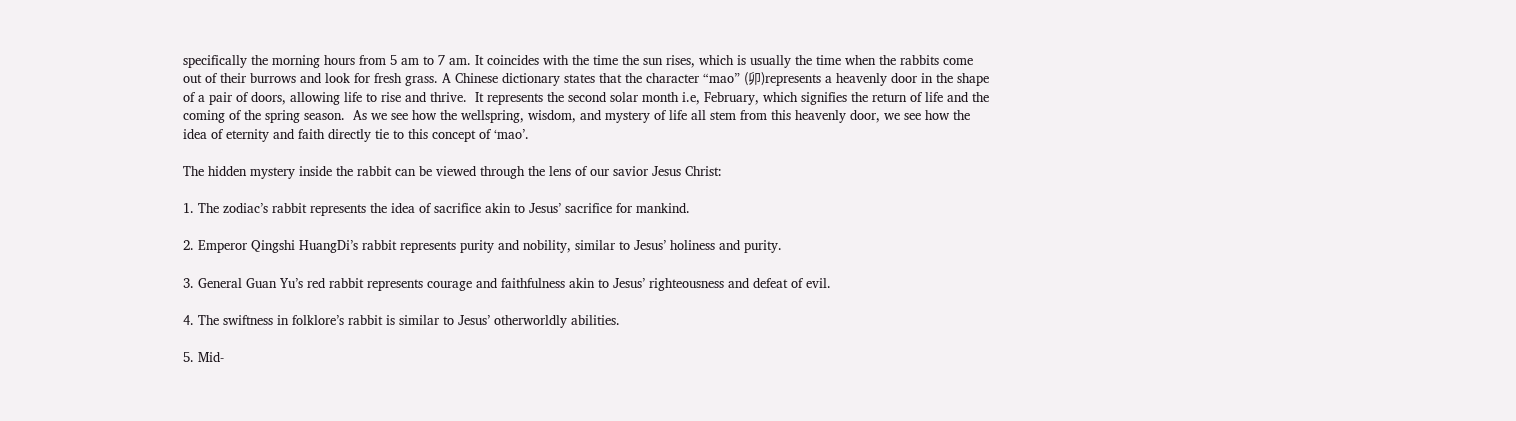specifically the morning hours from 5 am to 7 am. It coincides with the time the sun rises, which is usually the time when the rabbits come out of their burrows and look for fresh grass. A Chinese dictionary states that the character “mao” (卯)represents a heavenly door in the shape of a pair of doors, allowing life to rise and thrive.  It represents the second solar month i.e, February, which signifies the return of life and the coming of the spring season.  As we see how the wellspring, wisdom, and mystery of life all stem from this heavenly door, we see how the idea of eternity and faith directly tie to this concept of ‘mao’.

The hidden mystery inside the rabbit can be viewed through the lens of our savior Jesus Christ:

1. The zodiac’s rabbit represents the idea of sacrifice akin to Jesus’ sacrifice for mankind.

2. Emperor Qingshi HuangDi’s rabbit represents purity and nobility, similar to Jesus’ holiness and purity.

3. General Guan Yu’s red rabbit represents courage and faithfulness akin to Jesus’ righteousness and defeat of evil.

4. The swiftness in folklore’s rabbit is similar to Jesus’ otherworldly abilities.

5. Mid-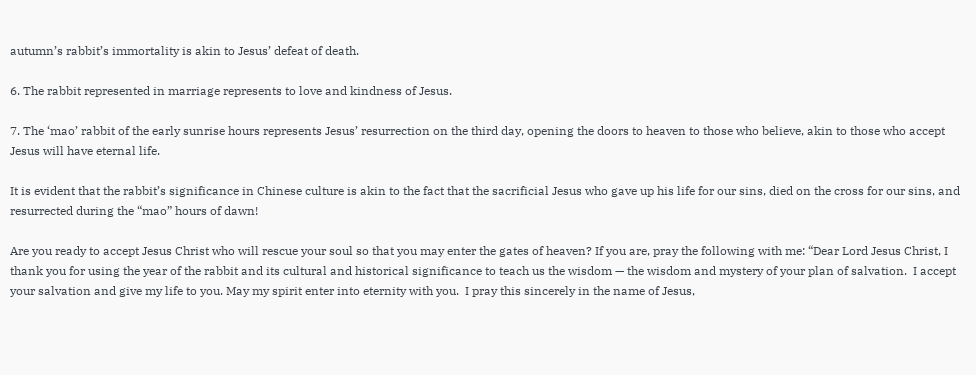autumn’s rabbit’s immortality is akin to Jesus’ defeat of death.

6. The rabbit represented in marriage represents to love and kindness of Jesus.

7. The ‘mao’ rabbit of the early sunrise hours represents Jesus’ resurrection on the third day, opening the doors to heaven to those who believe, akin to those who accept Jesus will have eternal life.

It is evident that the rabbit’s significance in Chinese culture is akin to the fact that the sacrificial Jesus who gave up his life for our sins, died on the cross for our sins, and resurrected during the “mao” hours of dawn!

Are you ready to accept Jesus Christ who will rescue your soul so that you may enter the gates of heaven? If you are, pray the following with me: “Dear Lord Jesus Christ, I thank you for using the year of the rabbit and its cultural and historical significance to teach us the wisdom — the wisdom and mystery of your plan of salvation.  I accept your salvation and give my life to you. May my spirit enter into eternity with you.  I pray this sincerely in the name of Jesus,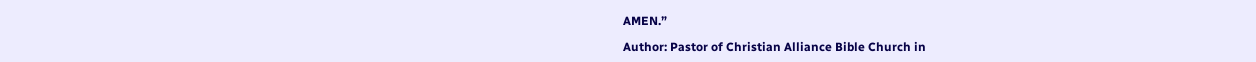AMEN.”

Author: Pastor of Christian Alliance Bible Church in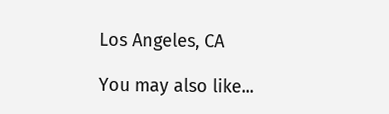Los Angeles, CA

You may also like...